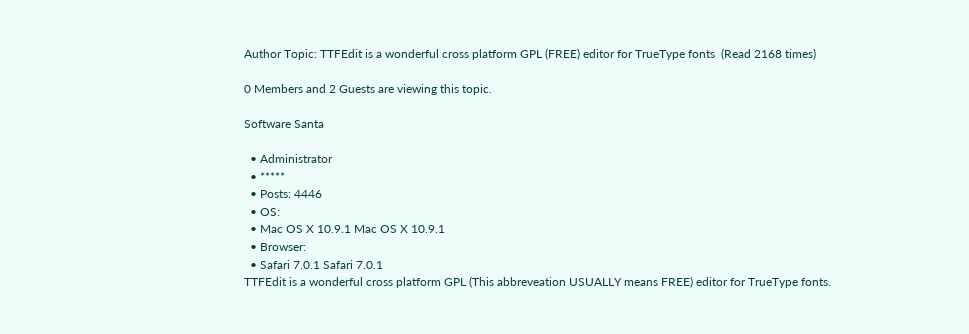Author Topic: TTFEdit is a wonderful cross platform GPL (FREE) editor for TrueType fonts  (Read 2168 times)

0 Members and 2 Guests are viewing this topic.

Software Santa

  • Administrator
  • *****
  • Posts: 4446
  • OS:
  • Mac OS X 10.9.1 Mac OS X 10.9.1
  • Browser:
  • Safari 7.0.1 Safari 7.0.1
TTFEdit is a wonderful cross platform GPL (This abbreveation USUALLY means FREE) editor for TrueType fonts.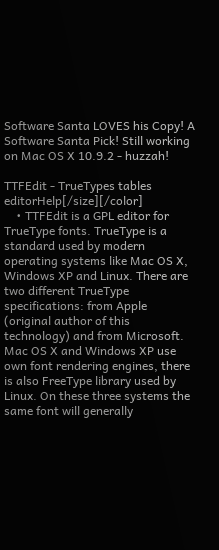Software Santa LOVES his Copy! A Software Santa Pick! Still working on Mac OS X 10.9.2 - huzzah!

TTFEdit - TrueTypes tables editorHelp[/size][/color]
    • TTFEdit is a GPL editor for TrueType fonts. TrueType is a standard used by modern operating systems like Mac OS X, Windows XP and Linux. There are two different TrueType specifications: from Apple (original author of this technology) and from Microsoft. Mac OS X and Windows XP use own font rendering engines, there is also FreeType library used by Linux. On these three systems the same font will generally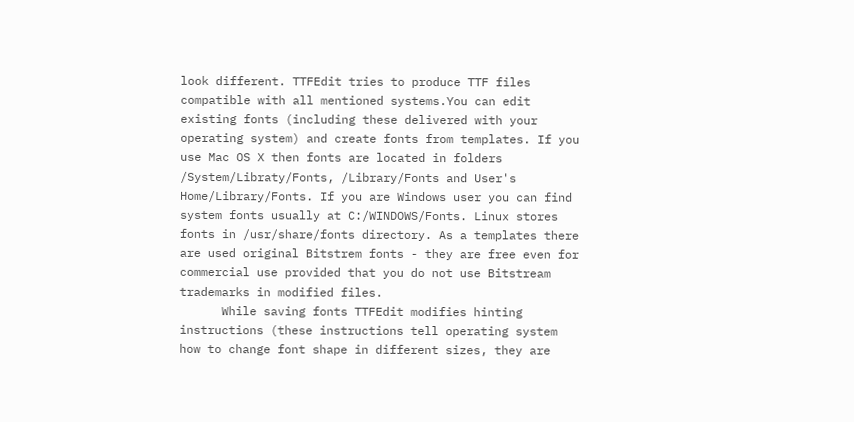look different. TTFEdit tries to produce TTF files compatible with all mentioned systems.You can edit existing fonts (including these delivered with your operating system) and create fonts from templates. If you use Mac OS X then fonts are located in folders /System/Libraty/Fonts, /Library/Fonts and User's Home/Library/Fonts. If you are Windows user you can find system fonts usually at C:/WINDOWS/Fonts. Linux stores fonts in /usr/share/fonts directory. As a templates there are used original Bitstrem fonts - they are free even for commercial use provided that you do not use Bitstream trademarks in modified files.
      While saving fonts TTFEdit modifies hinting instructions (these instructions tell operating system how to change font shape in different sizes, they are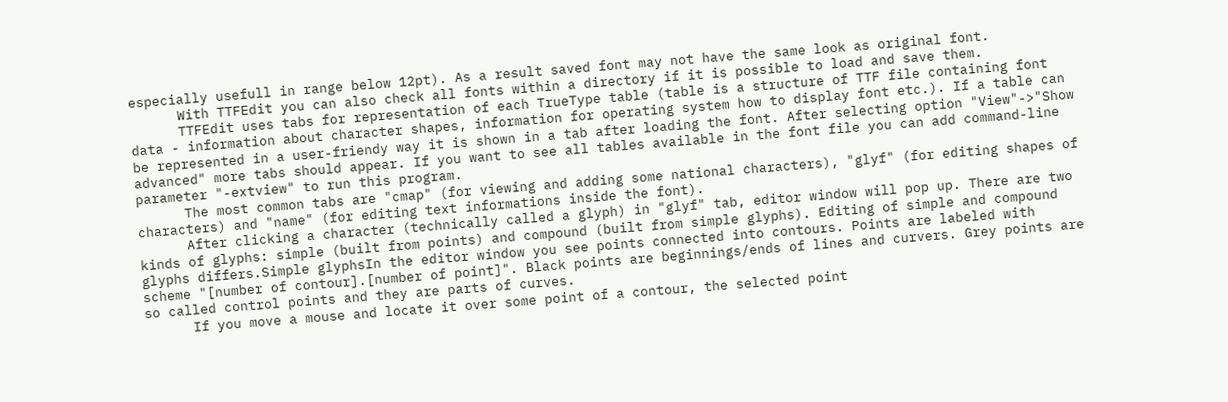especially usefull in range below 12pt). As a result saved font may not have the same look as original font.
      With TTFEdit you can also check all fonts within a directory if it is possible to load and save them.
      TTFEdit uses tabs for representation of each TrueType table (table is a structure of TTF file containing font data - information about character shapes, information for operating system how to display font etc.). If a table can be represented in a user-friendy way it is shown in a tab after loading the font. After selecting option "View"->"Show advanced" more tabs should appear. If you want to see all tables available in the font file you can add command-line parameter "-extview" to run this program.
      The most common tabs are "cmap" (for viewing and adding some national characters), "glyf" (for editing shapes of characters) and "name" (for editing text informations inside the font).
      After clicking a character (technically called a glyph) in "glyf" tab, editor window will pop up. There are two kinds of glyphs: simple (built from points) and compound (built from simple glyphs). Editing of simple and compound glyphs differs.Simple glyphsIn the editor window you see points connected into contours. Points are labeled with scheme "[number of contour].[number of point]". Black points are beginnings/ends of lines and curvers. Grey points are so called control points and they are parts of curves.
      If you move a mouse and locate it over some point of a contour, the selected point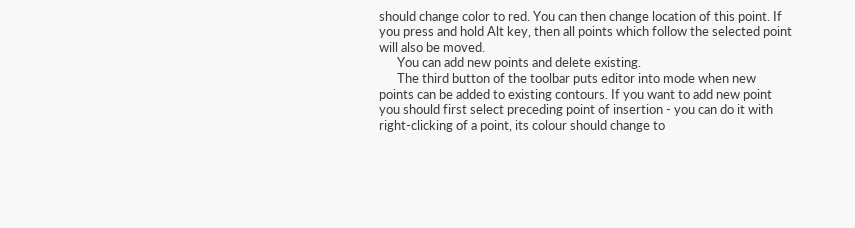should change color to red. You can then change location of this point. If you press and hold Alt key, then all points which follow the selected point will also be moved.
      You can add new points and delete existing.
      The third button of the toolbar puts editor into mode when new points can be added to existing contours. If you want to add new point you should first select preceding point of insertion - you can do it with right-clicking of a point, its colour should change to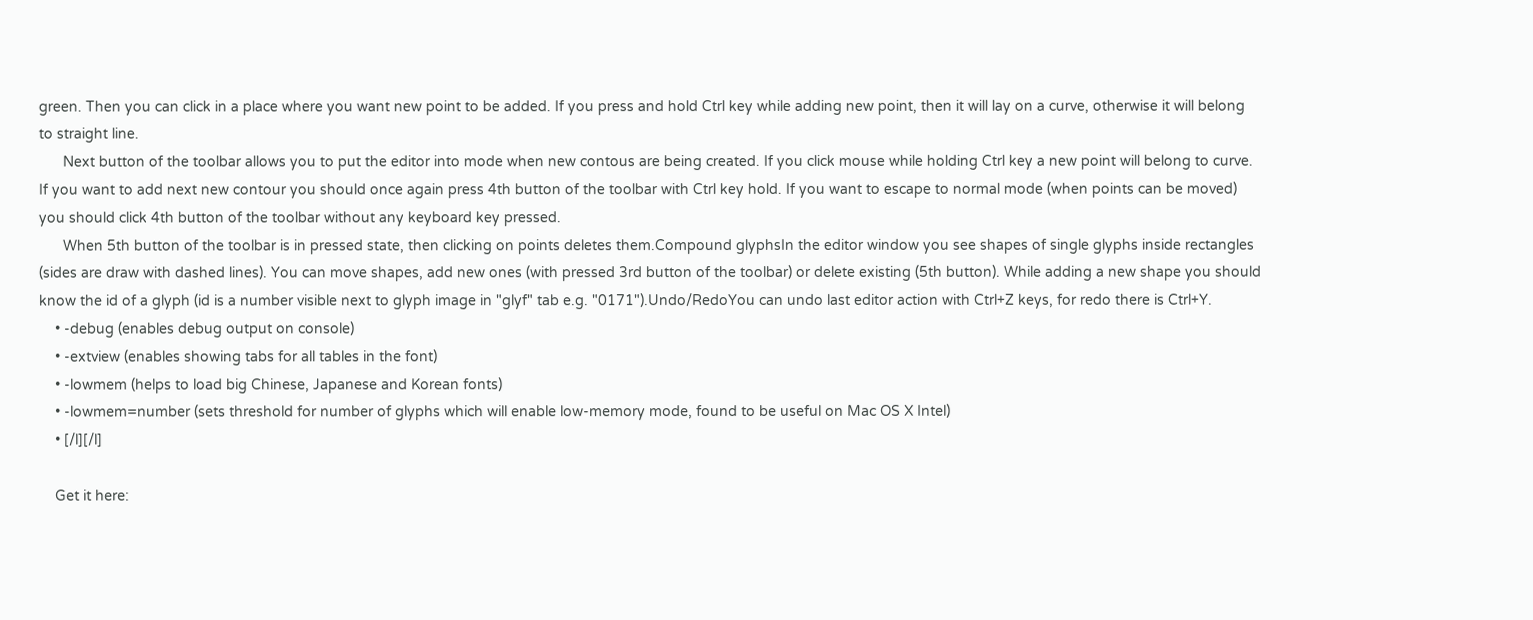green. Then you can click in a place where you want new point to be added. If you press and hold Ctrl key while adding new point, then it will lay on a curve, otherwise it will belong to straight line.
      Next button of the toolbar allows you to put the editor into mode when new contous are being created. If you click mouse while holding Ctrl key a new point will belong to curve. If you want to add next new contour you should once again press 4th button of the toolbar with Ctrl key hold. If you want to escape to normal mode (when points can be moved) you should click 4th button of the toolbar without any keyboard key pressed.
      When 5th button of the toolbar is in pressed state, then clicking on points deletes them.Compound glyphsIn the editor window you see shapes of single glyphs inside rectangles (sides are draw with dashed lines). You can move shapes, add new ones (with pressed 3rd button of the toolbar) or delete existing (5th button). While adding a new shape you should know the id of a glyph (id is a number visible next to glyph image in "glyf" tab e.g. "0171").Undo/RedoYou can undo last editor action with Ctrl+Z keys, for redo there is Ctrl+Y.
    • -debug (enables debug output on console)
    • -extview (enables showing tabs for all tables in the font)
    • -lowmem (helps to load big Chinese, Japanese and Korean fonts)
    • -lowmem=number (sets threshold for number of glyphs which will enable low-memory mode, found to be useful on Mac OS X Intel)
    • [/l][/l]

    Get it here: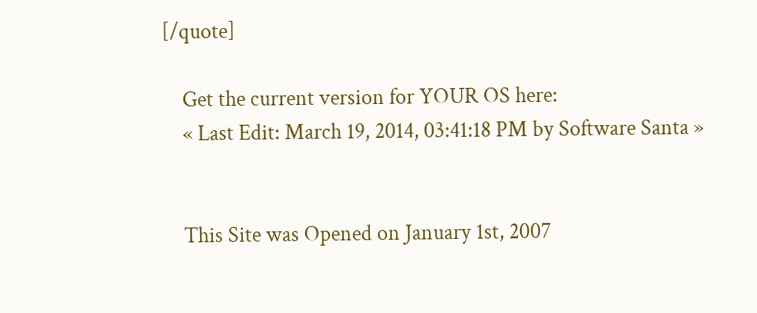[/quote]

    Get the current version for YOUR OS here:
    « Last Edit: March 19, 2014, 03:41:18 PM by Software Santa »


    This Site was Opened on January 1st, 2007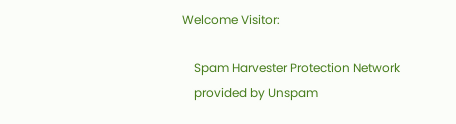Welcome Visitor:

    Spam Harvester Protection Network
    provided by Unspam